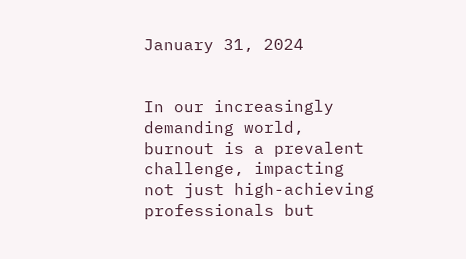January 31, 2024


In our increasingly demanding world, burnout is a prevalent challenge, impacting not just high-achieving professionals but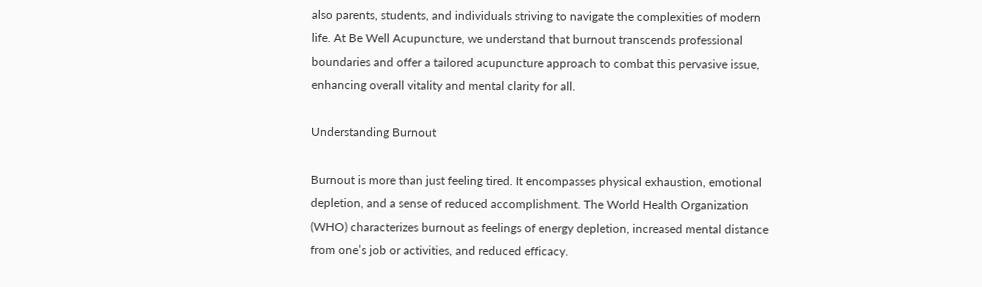also parents, students, and individuals striving to navigate the complexities of modern life. At Be Well Acupuncture, we understand that burnout transcends professional boundaries and offer a tailored acupuncture approach to combat this pervasive issue, enhancing overall vitality and mental clarity for all.

Understanding Burnout

Burnout is more than just feeling tired. It encompasses physical exhaustion, emotional depletion, and a sense of reduced accomplishment. The World Health Organization (WHO) characterizes burnout as feelings of energy depletion, increased mental distance from one’s job or activities, and reduced efficacy.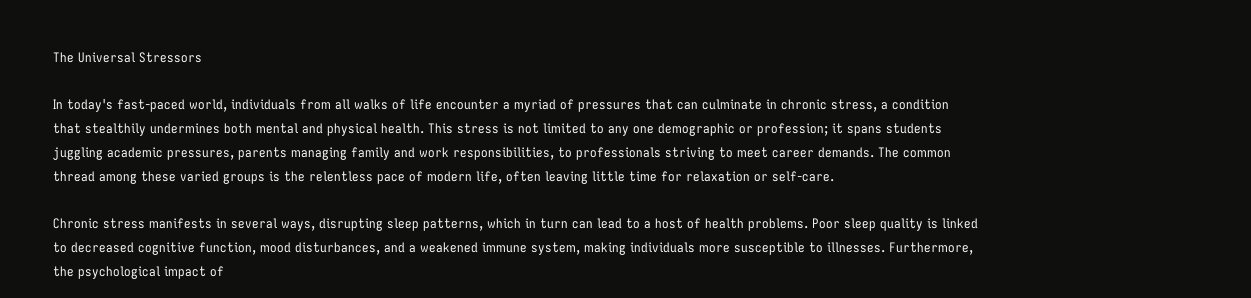The Universal Stressors

In today's fast-paced world, individuals from all walks of life encounter a myriad of pressures that can culminate in chronic stress, a condition that stealthily undermines both mental and physical health. This stress is not limited to any one demographic or profession; it spans students juggling academic pressures, parents managing family and work responsibilities, to professionals striving to meet career demands. The common thread among these varied groups is the relentless pace of modern life, often leaving little time for relaxation or self-care.

Chronic stress manifests in several ways, disrupting sleep patterns, which in turn can lead to a host of health problems. Poor sleep quality is linked to decreased cognitive function, mood disturbances, and a weakened immune system, making individuals more susceptible to illnesses. Furthermore, the psychological impact of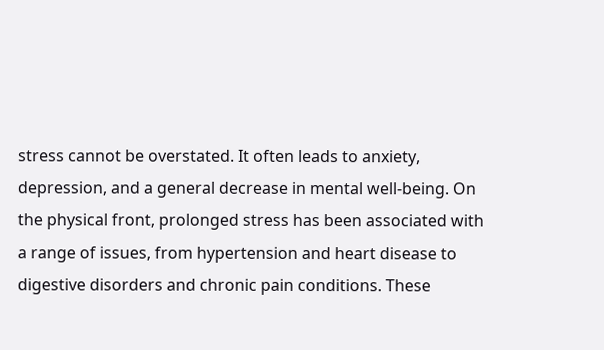stress cannot be overstated. It often leads to anxiety, depression, and a general decrease in mental well-being. On the physical front, prolonged stress has been associated with a range of issues, from hypertension and heart disease to digestive disorders and chronic pain conditions. These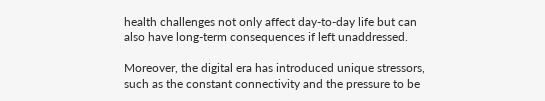health challenges not only affect day-to-day life but can also have long-term consequences if left unaddressed.

Moreover, the digital era has introduced unique stressors, such as the constant connectivity and the pressure to be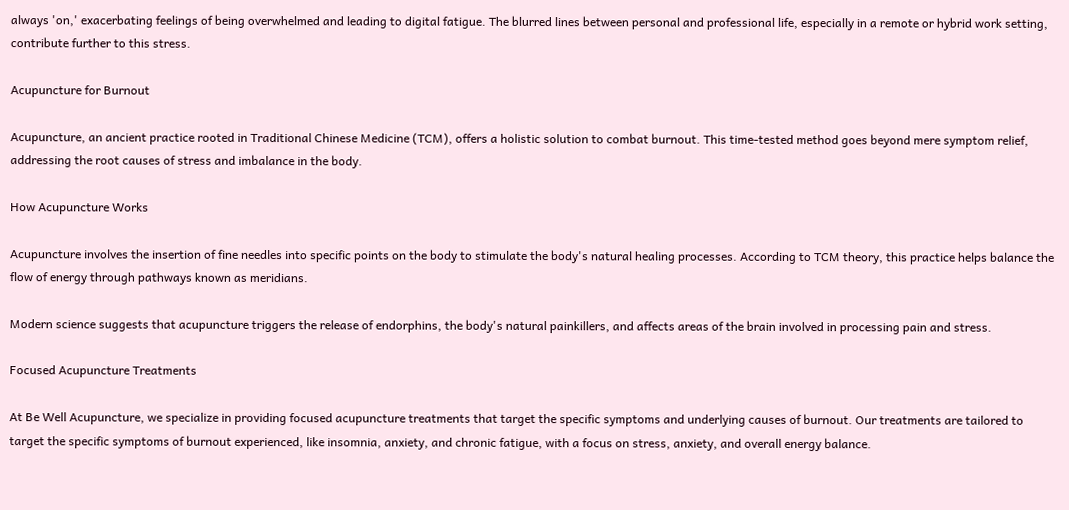always 'on,' exacerbating feelings of being overwhelmed and leading to digital fatigue. The blurred lines between personal and professional life, especially in a remote or hybrid work setting, contribute further to this stress.

Acupuncture for Burnout

Acupuncture, an ancient practice rooted in Traditional Chinese Medicine (TCM), offers a holistic solution to combat burnout. This time-tested method goes beyond mere symptom relief, addressing the root causes of stress and imbalance in the body.

How Acupuncture Works

Acupuncture involves the insertion of fine needles into specific points on the body to stimulate the body's natural healing processes. According to TCM theory, this practice helps balance the flow of energy through pathways known as meridians.

Modern science suggests that acupuncture triggers the release of endorphins, the body's natural painkillers, and affects areas of the brain involved in processing pain and stress.

Focused Acupuncture Treatments

At Be Well Acupuncture, we specialize in providing focused acupuncture treatments that target the specific symptoms and underlying causes of burnout. Our treatments are tailored to target the specific symptoms of burnout experienced, like insomnia, anxiety, and chronic fatigue, with a focus on stress, anxiety, and overall energy balance.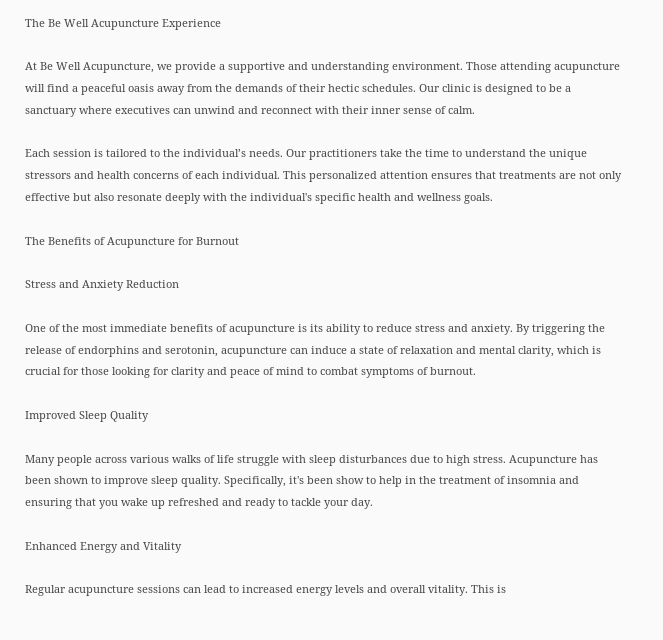The Be Well Acupuncture Experience

At Be Well Acupuncture, we provide a supportive and understanding environment. Those attending acupuncture will find a peaceful oasis away from the demands of their hectic schedules. Our clinic is designed to be a sanctuary where executives can unwind and reconnect with their inner sense of calm.

Each session is tailored to the individual’s needs. Our practitioners take the time to understand the unique stressors and health concerns of each individual. This personalized attention ensures that treatments are not only effective but also resonate deeply with the individual's specific health and wellness goals.

The Benefits of Acupuncture for Burnout

Stress and Anxiety Reduction

One of the most immediate benefits of acupuncture is its ability to reduce stress and anxiety. By triggering the release of endorphins and serotonin, acupuncture can induce a state of relaxation and mental clarity, which is crucial for those looking for clarity and peace of mind to combat symptoms of burnout.

Improved Sleep Quality

Many people across various walks of life struggle with sleep disturbances due to high stress. Acupuncture has been shown to improve sleep quality. Specifically, it's been show to help in the treatment of insomnia and ensuring that you wake up refreshed and ready to tackle your day.

Enhanced Energy and Vitality

Regular acupuncture sessions can lead to increased energy levels and overall vitality. This is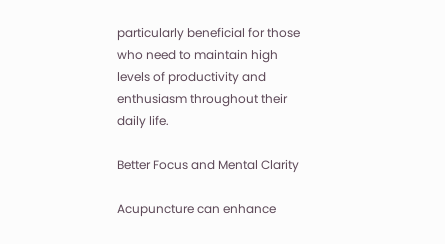particularly beneficial for those who need to maintain high levels of productivity and enthusiasm throughout their daily life.

Better Focus and Mental Clarity

Acupuncture can enhance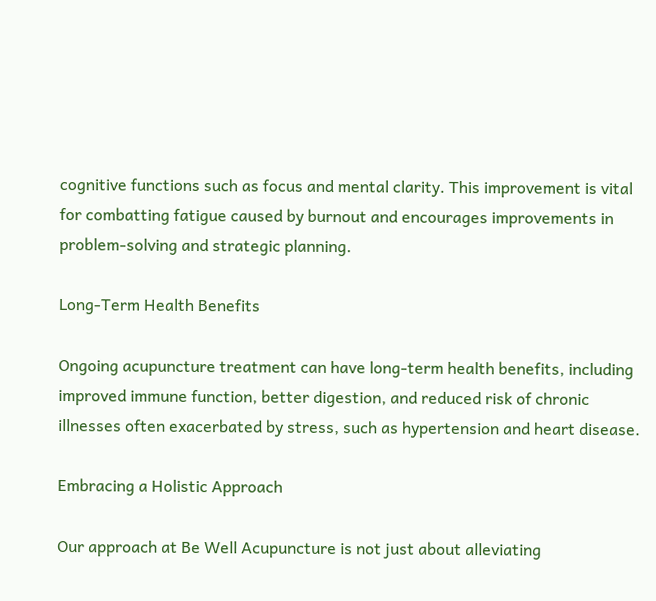cognitive functions such as focus and mental clarity. This improvement is vital for combatting fatigue caused by burnout and encourages improvements in problem-solving and strategic planning.

Long-Term Health Benefits

Ongoing acupuncture treatment can have long-term health benefits, including improved immune function, better digestion, and reduced risk of chronic illnesses often exacerbated by stress, such as hypertension and heart disease.

Embracing a Holistic Approach

Our approach at Be Well Acupuncture is not just about alleviating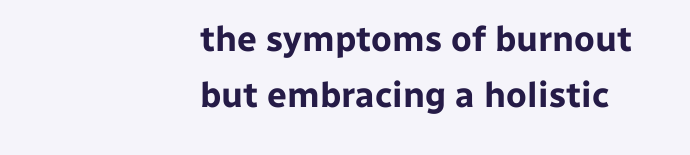the symptoms of burnout but embracing a holistic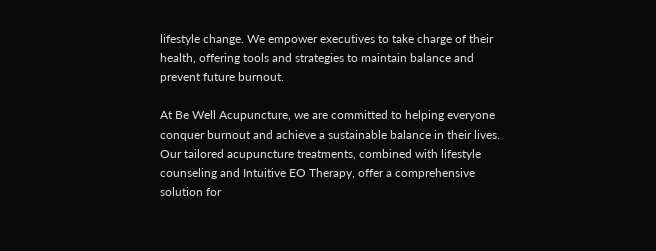lifestyle change. We empower executives to take charge of their health, offering tools and strategies to maintain balance and prevent future burnout.

At Be Well Acupuncture, we are committed to helping everyone conquer burnout and achieve a sustainable balance in their lives. Our tailored acupuncture treatments, combined with lifestyle counseling and Intuitive EO Therapy, offer a comprehensive solution for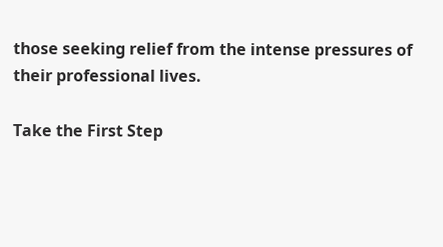those seeking relief from the intense pressures of their professional lives.

Take the First Step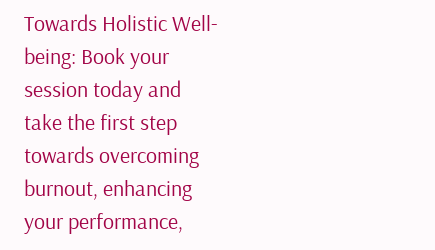Towards Holistic Well-being: Book your session today and take the first step towards overcoming burnout, enhancing your performance,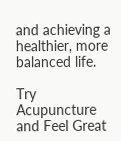and achieving a healthier, more balanced life.

Try Acupuncture and Feel Great